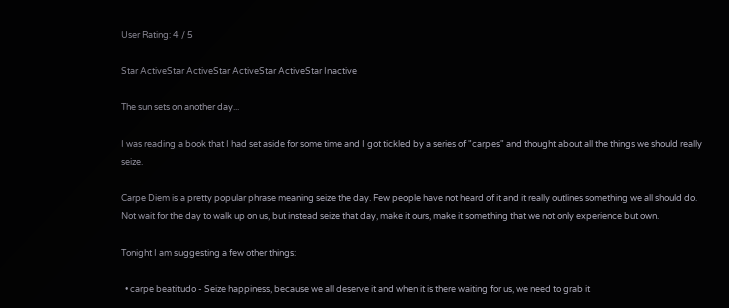User Rating: 4 / 5

Star ActiveStar ActiveStar ActiveStar ActiveStar Inactive

The sun sets on another day...

I was reading a book that I had set aside for some time and I got tickled by a series of "carpes" and thought about all the things we should really seize.

Carpe Diem is a pretty popular phrase meaning seize the day. Few people have not heard of it and it really outlines something we all should do. Not wait for the day to walk up on us, but instead seize that day, make it ours, make it something that we not only experience but own.

Tonight I am suggesting a few other things:

  • carpe beatitudo - Seize happiness, because we all deserve it and when it is there waiting for us, we need to grab it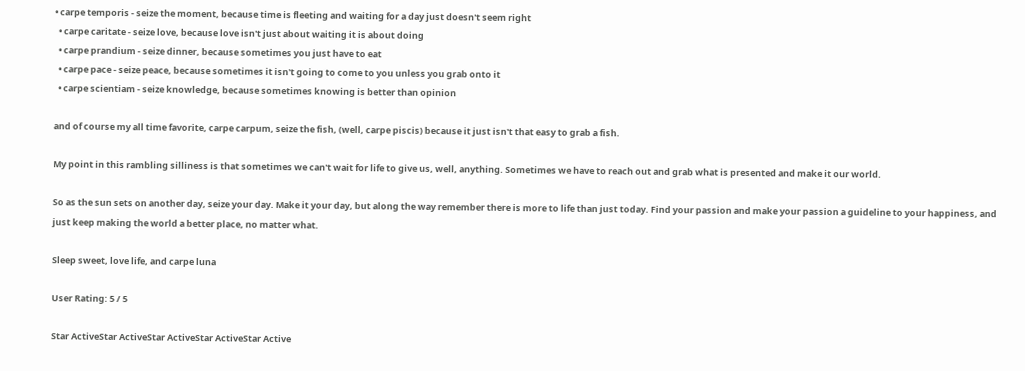• carpe temporis - seize the moment, because time is fleeting and waiting for a day just doesn't seem right
  • carpe caritate - seize love, because love isn't just about waiting it is about doing
  • carpe prandium - seize dinner, because sometimes you just have to eat
  • carpe pace - seize peace, because sometimes it isn't going to come to you unless you grab onto it
  • carpe scientiam - seize knowledge, because sometimes knowing is better than opinion

and of course my all time favorite, carpe carpum, seize the fish, (well, carpe piscis) because it just isn't that easy to grab a fish.

My point in this rambling silliness is that sometimes we can't wait for life to give us, well, anything. Sometimes we have to reach out and grab what is presented and make it our world.

So as the sun sets on another day, seize your day. Make it your day, but along the way remember there is more to life than just today. Find your passion and make your passion a guideline to your happiness, and just keep making the world a better place, no matter what.

Sleep sweet, love life, and carpe luna

User Rating: 5 / 5

Star ActiveStar ActiveStar ActiveStar ActiveStar Active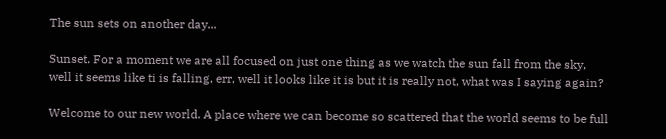The sun sets on another day...

Sunset. For a moment we are all focused on just one thing as we watch the sun fall from the sky, well it seems like ti is falling, err, well it looks like it is but it is really not, what was I saying again?

Welcome to our new world. A place where we can become so scattered that the world seems to be full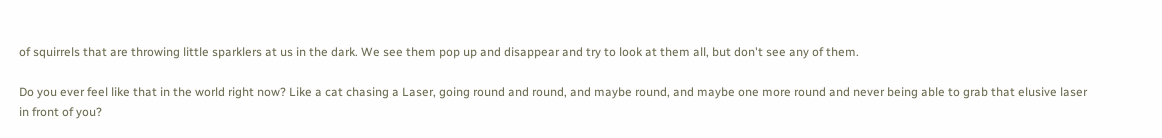of squirrels that are throwing little sparklers at us in the dark. We see them pop up and disappear and try to look at them all, but don't see any of them.

Do you ever feel like that in the world right now? Like a cat chasing a Laser, going round and round, and maybe round, and maybe one more round and never being able to grab that elusive laser in front of you?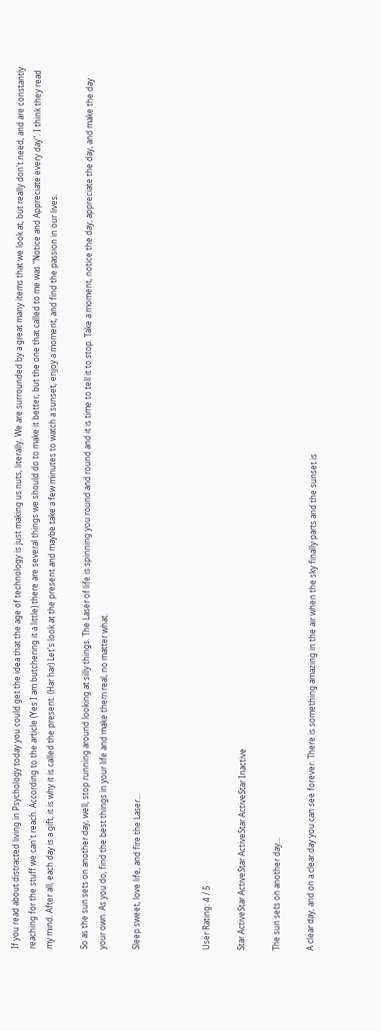If you read about distracted living in Psychology today you could get the idea that the age of technology is just making us nuts, literally. We are surrounded by a great many items that we look at, but really don't need, and are constantly reaching for the stuff we can't reach. According to the article (Yes I am butchering it a little) there are several things we should do to make it better, but the one that called to me was "Notice and Appreciate every day". I think they read my mind. After all, each day is a gift, it is why it is called the present. (Har har) Let's look at the present and maybe take a few minutes to watch a sunset, enjoy a moment, and find the passion in our lives.

So as the sun sets on another day, well, stop running around looking at silly things. The Laser of life is spinning you round and round and it is time to tell it to stop. Take a moment, notice the day, appreciate the day, and make the day your own. As you do, find the best things in your life and make them real, no matter what.

Sleep sweet, love life, and fire the Laser...



User Rating: 4 / 5

Star ActiveStar ActiveStar ActiveStar ActiveStar Inactive

The sun sets on another day...

A clear day, and on a clear day you can see forever. There is something amazing in the air when the sky finally parts and the sunset is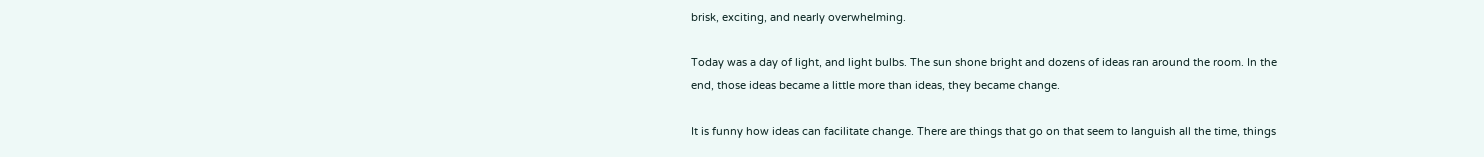brisk, exciting, and nearly overwhelming.

Today was a day of light, and light bulbs. The sun shone bright and dozens of ideas ran around the room. In the end, those ideas became a little more than ideas, they became change.

It is funny how ideas can facilitate change. There are things that go on that seem to languish all the time, things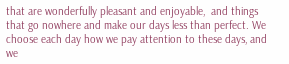that are wonderfully pleasant and enjoyable,  and things that go nowhere and make our days less than perfect. We choose each day how we pay attention to these days, and we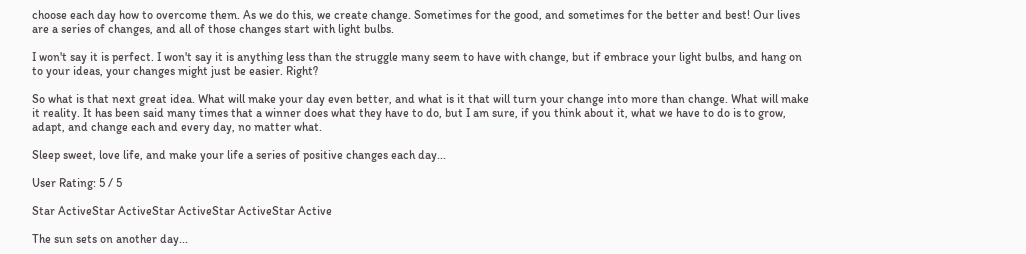choose each day how to overcome them. As we do this, we create change. Sometimes for the good, and sometimes for the better and best! Our lives are a series of changes, and all of those changes start with light bulbs.

I won't say it is perfect. I won't say it is anything less than the struggle many seem to have with change, but if embrace your light bulbs, and hang on to your ideas, your changes might just be easier. Right?

So what is that next great idea. What will make your day even better, and what is it that will turn your change into more than change. What will make it reality. It has been said many times that a winner does what they have to do, but I am sure, if you think about it, what we have to do is to grow, adapt, and change each and every day, no matter what.

Sleep sweet, love life, and make your life a series of positive changes each day...

User Rating: 5 / 5

Star ActiveStar ActiveStar ActiveStar ActiveStar Active

The sun sets on another day...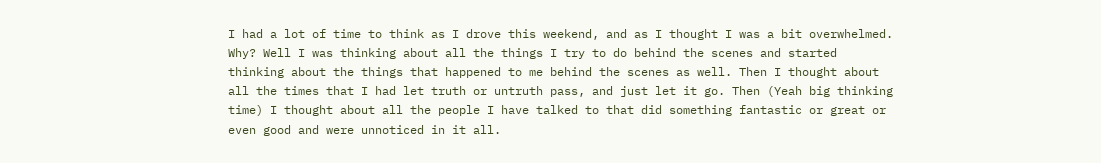I had a lot of time to think as I drove this weekend, and as I thought I was a bit overwhelmed. Why? Well I was thinking about all the things I try to do behind the scenes and started thinking about the things that happened to me behind the scenes as well. Then I thought about all the times that I had let truth or untruth pass, and just let it go. Then (Yeah big thinking time) I thought about all the people I have talked to that did something fantastic or great or even good and were unnoticed in it all.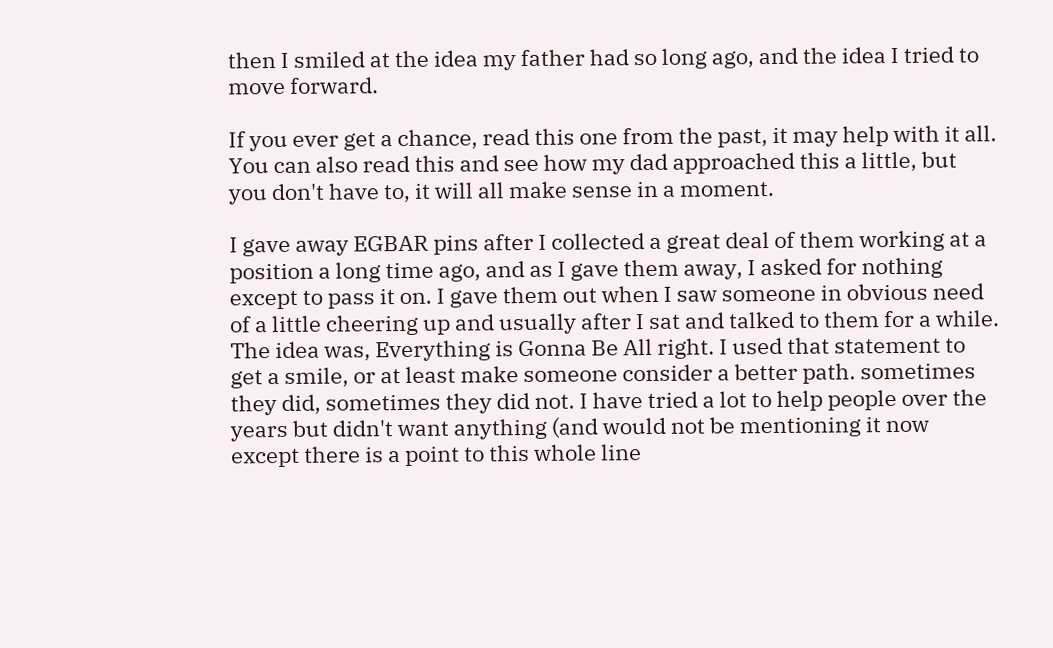then I smiled at the idea my father had so long ago, and the idea I tried to move forward.

If you ever get a chance, read this one from the past, it may help with it all. You can also read this and see how my dad approached this a little, but you don't have to, it will all make sense in a moment.

I gave away EGBAR pins after I collected a great deal of them working at a position a long time ago, and as I gave them away, I asked for nothing except to pass it on. I gave them out when I saw someone in obvious need of a little cheering up and usually after I sat and talked to them for a while. The idea was, Everything is Gonna Be All right. I used that statement to get a smile, or at least make someone consider a better path. sometimes they did, sometimes they did not. I have tried a lot to help people over the years but didn't want anything (and would not be mentioning it now except there is a point to this whole line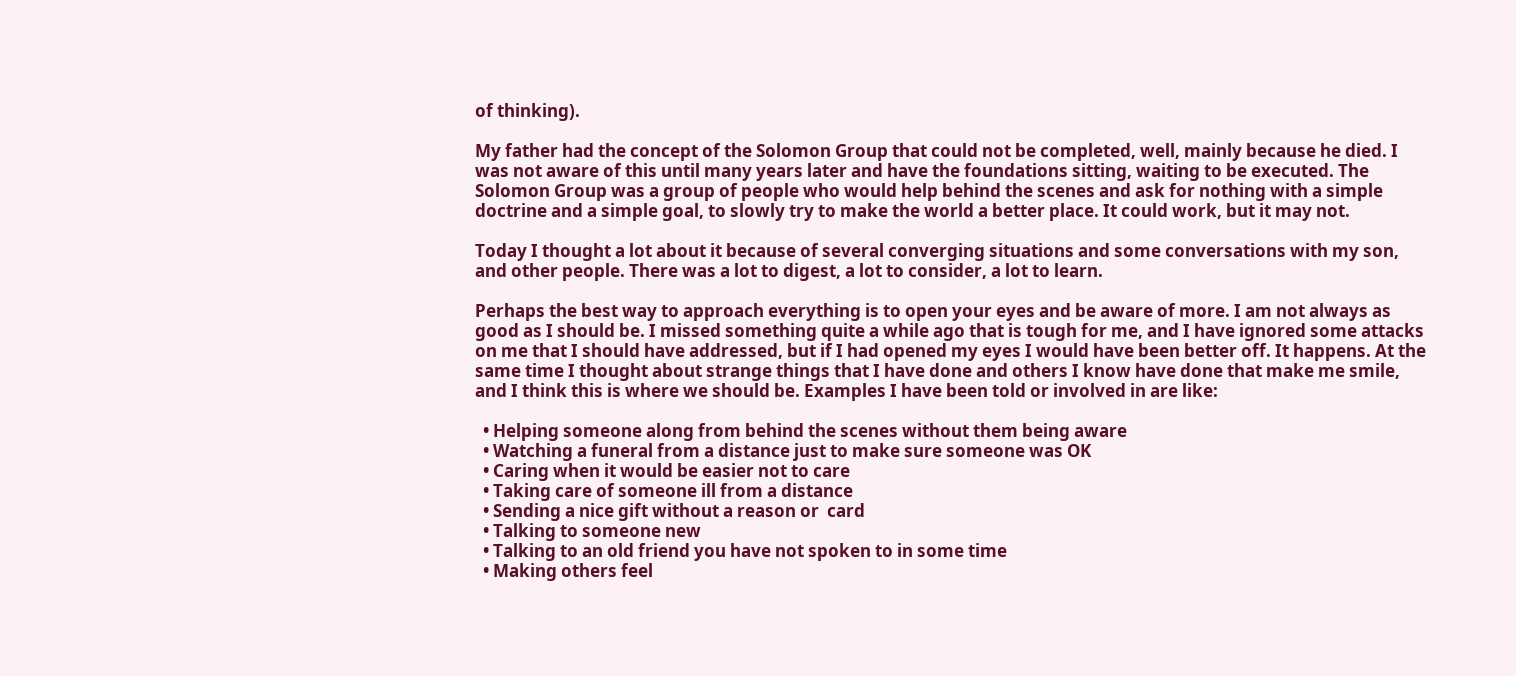of thinking).

My father had the concept of the Solomon Group that could not be completed, well, mainly because he died. I was not aware of this until many years later and have the foundations sitting, waiting to be executed. The Solomon Group was a group of people who would help behind the scenes and ask for nothing with a simple doctrine and a simple goal, to slowly try to make the world a better place. It could work, but it may not.

Today I thought a lot about it because of several converging situations and some conversations with my son, and other people. There was a lot to digest, a lot to consider, a lot to learn.

Perhaps the best way to approach everything is to open your eyes and be aware of more. I am not always as good as I should be. I missed something quite a while ago that is tough for me, and I have ignored some attacks on me that I should have addressed, but if I had opened my eyes I would have been better off. It happens. At the same time I thought about strange things that I have done and others I know have done that make me smile, and I think this is where we should be. Examples I have been told or involved in are like:

  • Helping someone along from behind the scenes without them being aware
  • Watching a funeral from a distance just to make sure someone was OK
  • Caring when it would be easier not to care
  • Taking care of someone ill from a distance
  • Sending a nice gift without a reason or  card
  • Talking to someone new
  • Talking to an old friend you have not spoken to in some time
  • Making others feel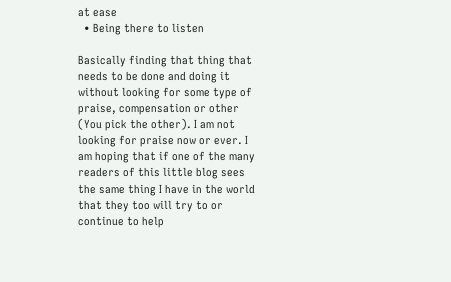at ease
  • Being there to listen

Basically finding that thing that needs to be done and doing it without looking for some type of praise, compensation or other (You pick the other). I am not looking for praise now or ever. I am hoping that if one of the many readers of this little blog sees the same thing I have in the world that they too will try to or continue to help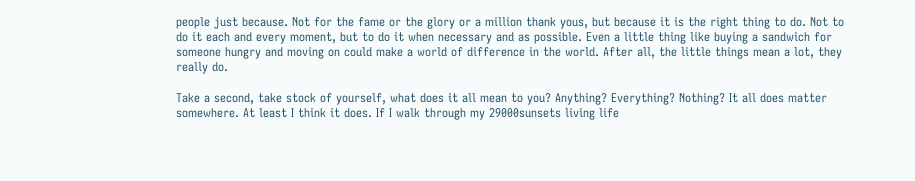people just because. Not for the fame or the glory or a million thank yous, but because it is the right thing to do. Not to do it each and every moment, but to do it when necessary and as possible. Even a little thing like buying a sandwich for someone hungry and moving on could make a world of difference in the world. After all, the little things mean a lot, they really do.

Take a second, take stock of yourself, what does it all mean to you? Anything? Everything? Nothing? It all does matter somewhere. At least I think it does. If I walk through my 29000sunsets living life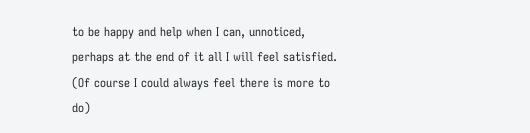to be happy and help when I can, unnoticed, perhaps at the end of it all I will feel satisfied. (Of course I could always feel there is more to do)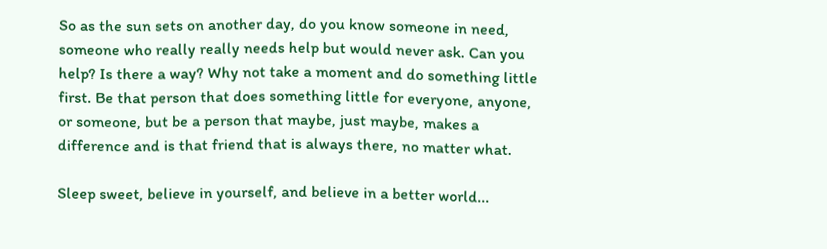So as the sun sets on another day, do you know someone in need, someone who really really needs help but would never ask. Can you help? Is there a way? Why not take a moment and do something little first. Be that person that does something little for everyone, anyone, or someone, but be a person that maybe, just maybe, makes a difference and is that friend that is always there, no matter what.

Sleep sweet, believe in yourself, and believe in a better world...